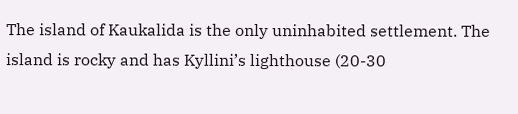The island of Kaukalida is the only uninhabited settlement. The island is rocky and has Kyllini’s lighthouse (20-30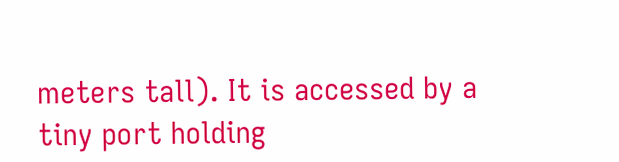meters tall). It is accessed by a tiny port holding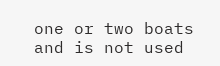one or two boats and is not used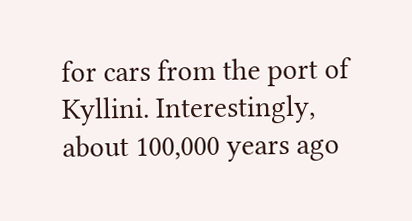for cars from the port of Kyllini. Interestingly, about 100,000 years ago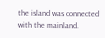the island was connected with the mainland.